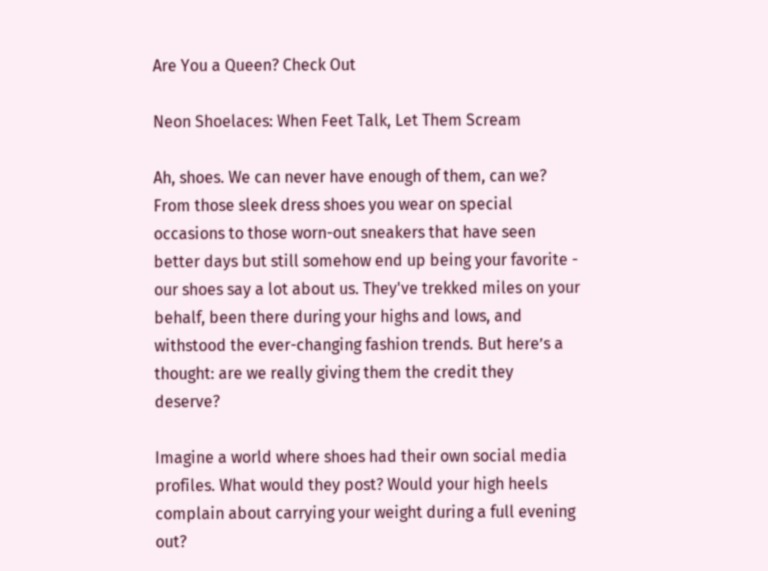Are You a Queen? Check Out

Neon Shoelaces: When Feet Talk, Let Them Scream

Ah, shoes. We can never have enough of them, can we? From those sleek dress shoes you wear on special occasions to those worn-out sneakers that have seen better days but still somehow end up being your favorite - our shoes say a lot about us. They've trekked miles on your behalf, been there during your highs and lows, and withstood the ever-changing fashion trends. But here’s a thought: are we really giving them the credit they deserve?

Imagine a world where shoes had their own social media profiles. What would they post? Would your high heels complain about carrying your weight during a full evening out?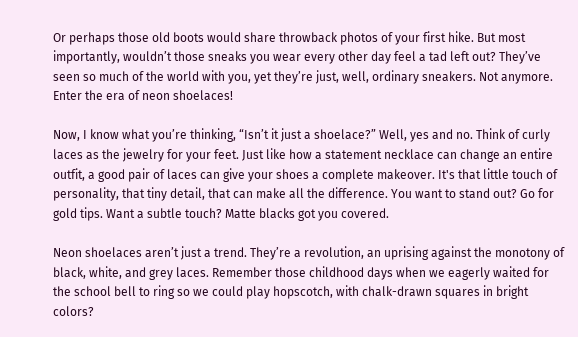Or perhaps those old boots would share throwback photos of your first hike. But most importantly, wouldn’t those sneaks you wear every other day feel a tad left out? They’ve seen so much of the world with you, yet they’re just, well, ordinary sneakers. Not anymore. Enter the era of neon shoelaces!

Now, I know what you’re thinking, “Isn’t it just a shoelace?” Well, yes and no. Think of curly laces as the jewelry for your feet. Just like how a statement necklace can change an entire outfit, a good pair of laces can give your shoes a complete makeover. It's that little touch of personality, that tiny detail, that can make all the difference. You want to stand out? Go for gold tips. Want a subtle touch? Matte blacks got you covered.

Neon shoelaces aren’t just a trend. They’re a revolution, an uprising against the monotony of black, white, and grey laces. Remember those childhood days when we eagerly waited for the school bell to ring so we could play hopscotch, with chalk-drawn squares in bright colors?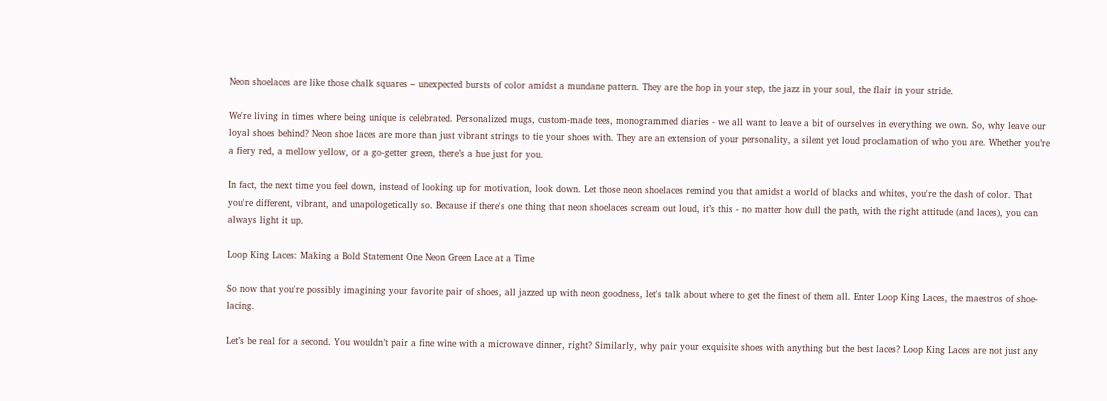Neon shoelaces are like those chalk squares – unexpected bursts of color amidst a mundane pattern. They are the hop in your step, the jazz in your soul, the flair in your stride.

We're living in times where being unique is celebrated. Personalized mugs, custom-made tees, monogrammed diaries - we all want to leave a bit of ourselves in everything we own. So, why leave our loyal shoes behind? Neon shoe laces are more than just vibrant strings to tie your shoes with. They are an extension of your personality, a silent yet loud proclamation of who you are. Whether you’re a fiery red, a mellow yellow, or a go-getter green, there’s a hue just for you.

In fact, the next time you feel down, instead of looking up for motivation, look down. Let those neon shoelaces remind you that amidst a world of blacks and whites, you're the dash of color. That you're different, vibrant, and unapologetically so. Because if there's one thing that neon shoelaces scream out loud, it’s this - no matter how dull the path, with the right attitude (and laces), you can always light it up.

Loop King Laces: Making a Bold Statement One Neon Green Lace at a Time

So now that you're possibly imagining your favorite pair of shoes, all jazzed up with neon goodness, let's talk about where to get the finest of them all. Enter Loop King Laces, the maestros of shoe-lacing.

Let’s be real for a second. You wouldn’t pair a fine wine with a microwave dinner, right? Similarly, why pair your exquisite shoes with anything but the best laces? Loop King Laces are not just any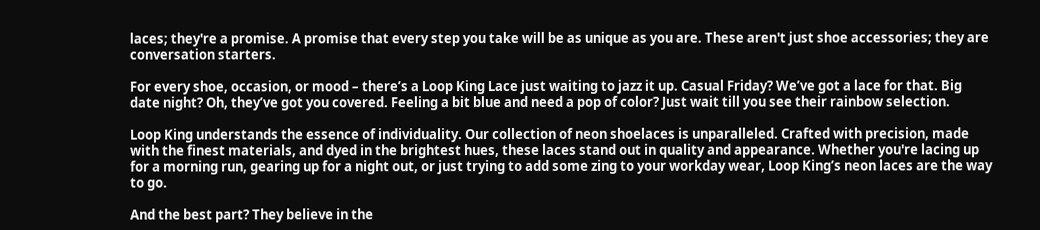laces; they're a promise. A promise that every step you take will be as unique as you are. These aren't just shoe accessories; they are conversation starters.

For every shoe, occasion, or mood – there’s a Loop King Lace just waiting to jazz it up. Casual Friday? We’ve got a lace for that. Big date night? Oh, they’ve got you covered. Feeling a bit blue and need a pop of color? Just wait till you see their rainbow selection.

Loop King understands the essence of individuality. Our collection of neon shoelaces is unparalleled. Crafted with precision, made with the finest materials, and dyed in the brightest hues, these laces stand out in quality and appearance. Whether you're lacing up for a morning run, gearing up for a night out, or just trying to add some zing to your workday wear, Loop King’s neon laces are the way to go.

And the best part? They believe in the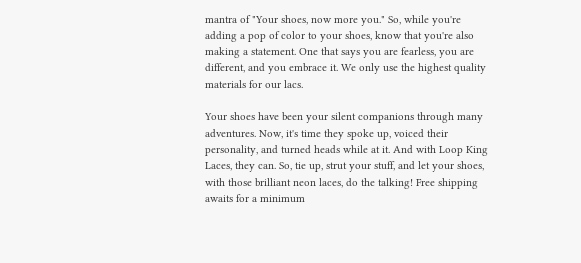mantra of "Your shoes, now more you." So, while you're adding a pop of color to your shoes, know that you're also making a statement. One that says you are fearless, you are different, and you embrace it. We only use the highest quality materials for our lacs.

Your shoes have been your silent companions through many adventures. Now, it's time they spoke up, voiced their personality, and turned heads while at it. And with Loop King Laces, they can. So, tie up, strut your stuff, and let your shoes, with those brilliant neon laces, do the talking! Free shipping awaits for a minimum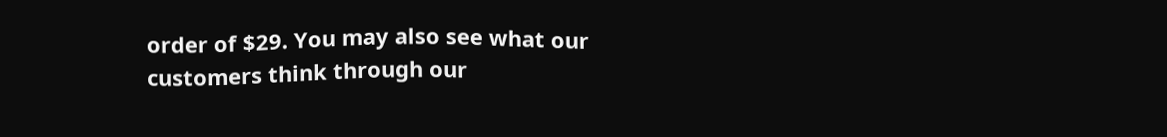order of $29. You may also see what our customers think through our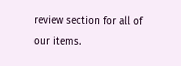review section for all of our items.